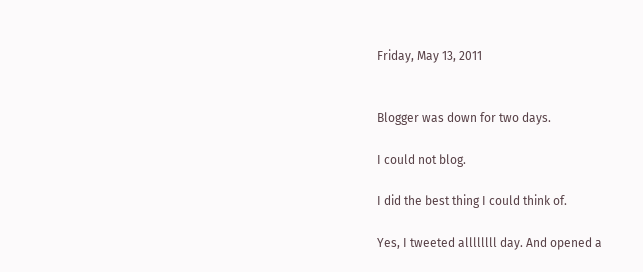Friday, May 13, 2011


Blogger was down for two days.

I could not blog.

I did the best thing I could think of.

Yes, I tweeted allllllll day. And opened a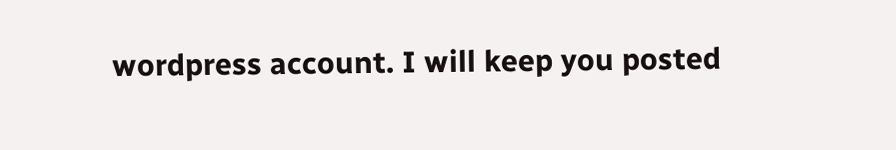wordpress account. I will keep you posted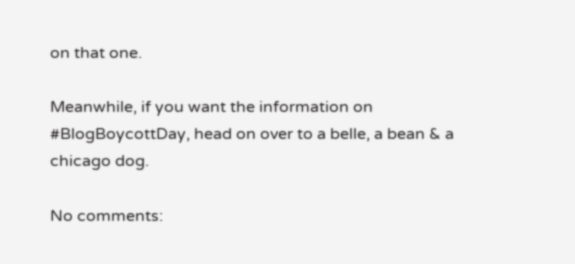on that one.

Meanwhile, if you want the information on #BlogBoycottDay, head on over to a belle, a bean & a chicago dog.

No comments: